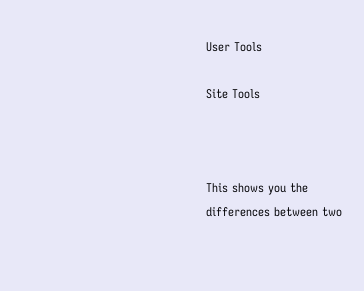User Tools

Site Tools



This shows you the differences between two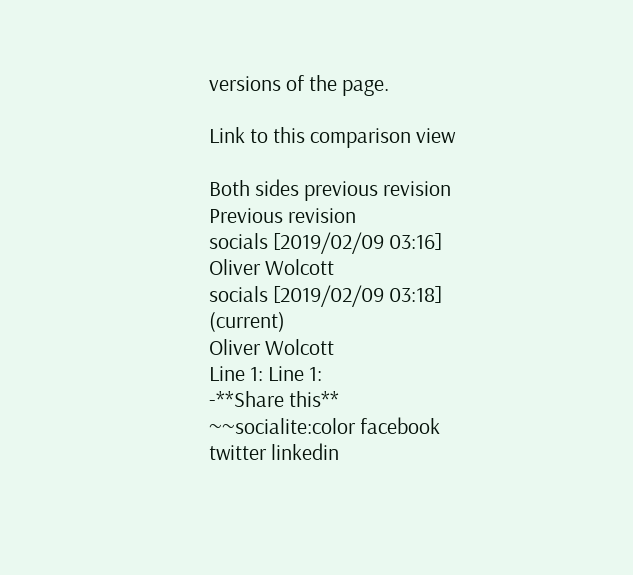versions of the page.

Link to this comparison view

Both sides previous revision Previous revision
socials [2019/02/09 03:16]
Oliver Wolcott
socials [2019/02/09 03:18] (current)
Oliver Wolcott
Line 1: Line 1:
-**Share this** ~~socialite:color facebook twitter linkedin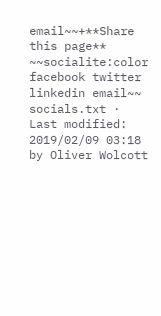email~~+**Share this page** ~~socialite:color facebook twitter linkedin email~~
socials.txt · Last modified: 2019/02/09 03:18 by Oliver Wolcott